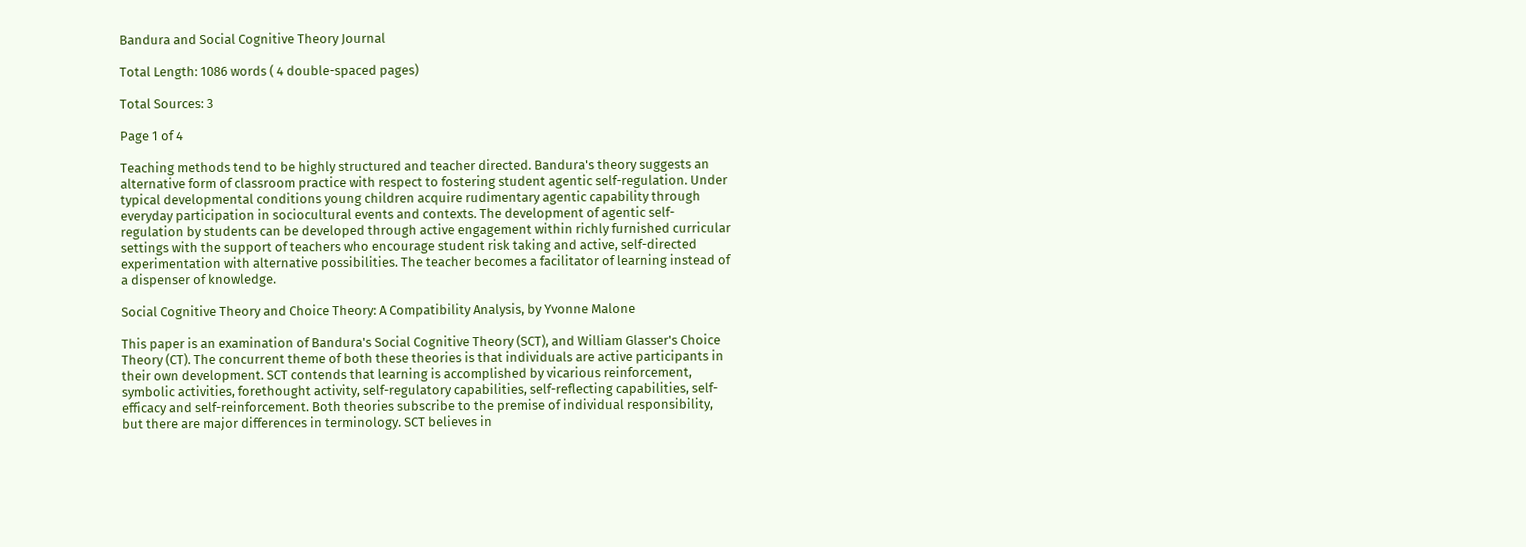Bandura and Social Cognitive Theory Journal

Total Length: 1086 words ( 4 double-spaced pages)

Total Sources: 3

Page 1 of 4

Teaching methods tend to be highly structured and teacher directed. Bandura's theory suggests an alternative form of classroom practice with respect to fostering student agentic self-regulation. Under typical developmental conditions young children acquire rudimentary agentic capability through everyday participation in sociocultural events and contexts. The development of agentic self-regulation by students can be developed through active engagement within richly furnished curricular settings with the support of teachers who encourage student risk taking and active, self-directed experimentation with alternative possibilities. The teacher becomes a facilitator of learning instead of a dispenser of knowledge.

Social Cognitive Theory and Choice Theory: A Compatibility Analysis, by Yvonne Malone

This paper is an examination of Bandura's Social Cognitive Theory (SCT), and William Glasser's Choice Theory (CT). The concurrent theme of both these theories is that individuals are active participants in their own development. SCT contends that learning is accomplished by vicarious reinforcement, symbolic activities, forethought activity, self-regulatory capabilities, self-reflecting capabilities, self-efficacy and self-reinforcement. Both theories subscribe to the premise of individual responsibility, but there are major differences in terminology. SCT believes in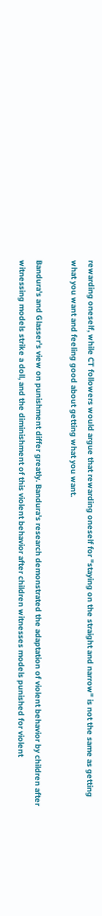rewarding oneself, while CT followers would argue that rewarding oneself for "staying on the straight and narrow" is not the same as getting what you want and feeling good about getting what you want.

Bandura's and Glasser's view on punishment differ greatly. Bandura's research demonstrated the adaptation of violent behavior by children after witnessing models strike a doll, and the diminishment of this violent behavior after children witnesses models punished for violent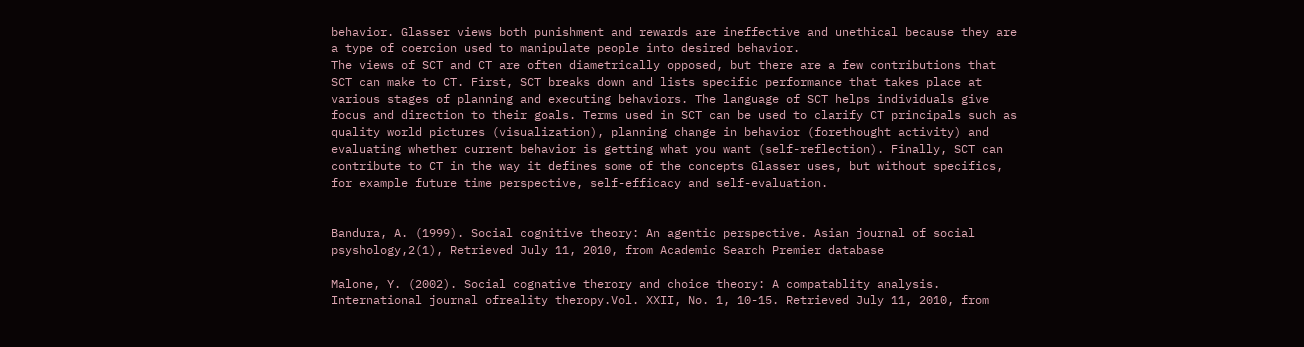behavior. Glasser views both punishment and rewards are ineffective and unethical because they are a type of coercion used to manipulate people into desired behavior.
The views of SCT and CT are often diametrically opposed, but there are a few contributions that SCT can make to CT. First, SCT breaks down and lists specific performance that takes place at various stages of planning and executing behaviors. The language of SCT helps individuals give focus and direction to their goals. Terms used in SCT can be used to clarify CT principals such as quality world pictures (visualization), planning change in behavior (forethought activity) and evaluating whether current behavior is getting what you want (self-reflection). Finally, SCT can contribute to CT in the way it defines some of the concepts Glasser uses, but without specifics, for example future time perspective, self-efficacy and self-evaluation.


Bandura, A. (1999). Social cognitive theory: An agentic perspective. Asian journal of social psyshology,2(1), Retrieved July 11, 2010, from Academic Search Premier database

Malone, Y. (2002). Social cognative therory and choice theory: A compatablity analysis. International journal ofreality theropy.Vol. XXII, No. 1, 10-15. Retrieved July 11, 2010, from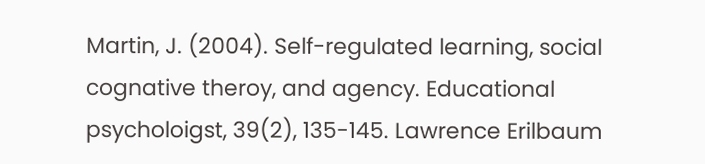Martin, J. (2004). Self-regulated learning, social cognative theroy, and agency. Educational psycholoigst, 39(2), 135-145. Lawrence Erilbaum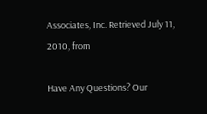Associates, Inc. Retrieved July 11, 2010, from

Have Any Questions? Our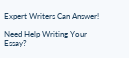Expert Writers Can Answer!

Need Help Writing Your Essay?